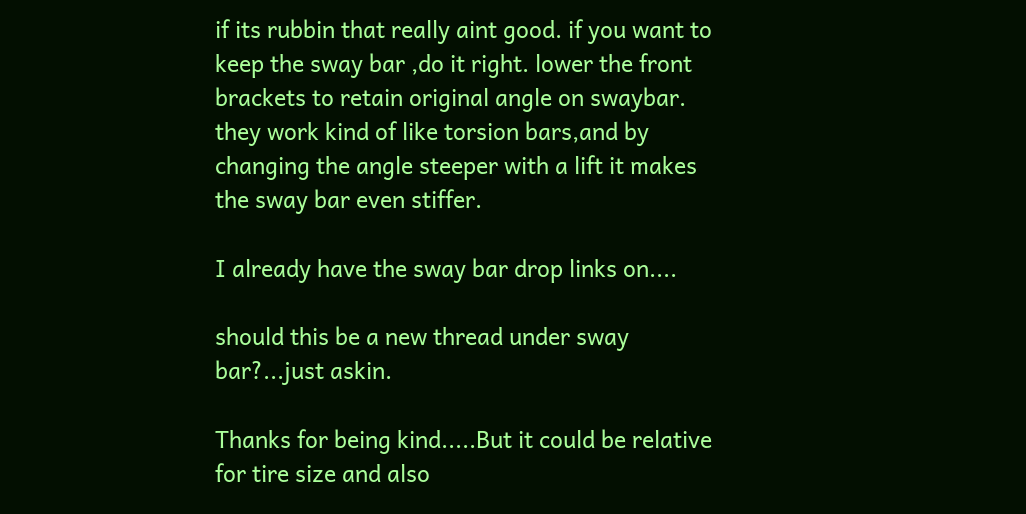if its rubbin that really aint good. if you want to keep the sway bar ,do it right. lower the front brackets to retain original angle on swaybar. they work kind of like torsion bars,and by changing the angle steeper with a lift it makes the sway bar even stiffer.

I already have the sway bar drop links on....

should this be a new thread under sway bar?...just askin.

Thanks for being kind.....But it could be relative for tire size and also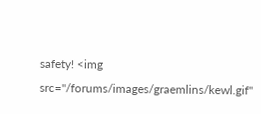safety! <img src="/forums/images/graemlins/kewl.gif"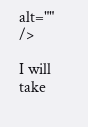alt="" />

I will take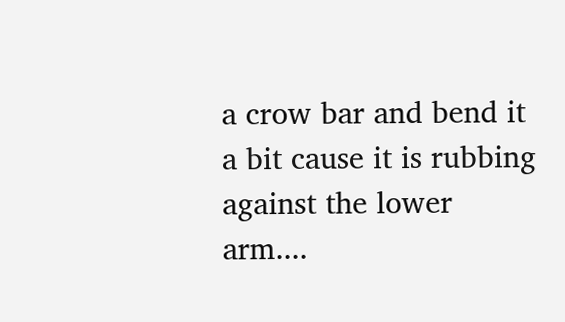a crow bar and bend it a bit cause it is rubbing against the lower arm....